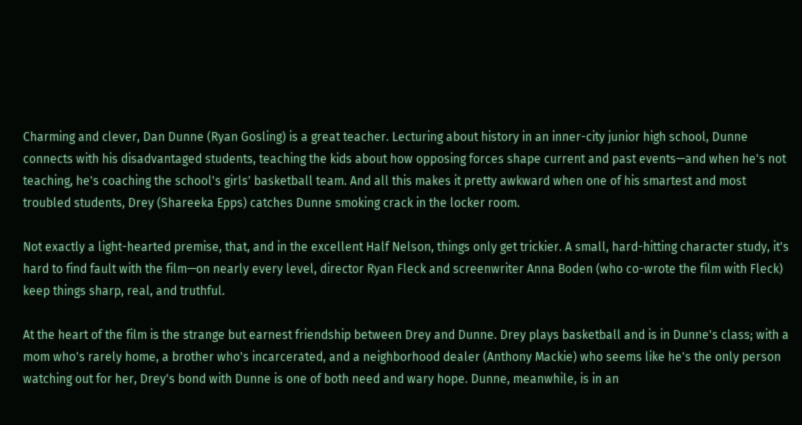Charming and clever, Dan Dunne (Ryan Gosling) is a great teacher. Lecturing about history in an inner-city junior high school, Dunne connects with his disadvantaged students, teaching the kids about how opposing forces shape current and past events—and when he's not teaching, he's coaching the school's girls' basketball team. And all this makes it pretty awkward when one of his smartest and most troubled students, Drey (Shareeka Epps) catches Dunne smoking crack in the locker room.

Not exactly a light-hearted premise, that, and in the excellent Half Nelson, things only get trickier. A small, hard-hitting character study, it's hard to find fault with the film—on nearly every level, director Ryan Fleck and screenwriter Anna Boden (who co-wrote the film with Fleck) keep things sharp, real, and truthful.

At the heart of the film is the strange but earnest friendship between Drey and Dunne. Drey plays basketball and is in Dunne's class; with a mom who's rarely home, a brother who's incarcerated, and a neighborhood dealer (Anthony Mackie) who seems like he's the only person watching out for her, Drey's bond with Dunne is one of both need and wary hope. Dunne, meanwhile, is in an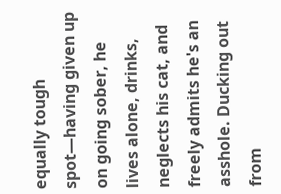equally tough spot—having given up on going sober, he lives alone, drinks, neglects his cat, and freely admits he's an asshole. Ducking out from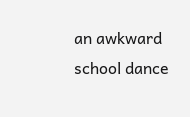an awkward school dance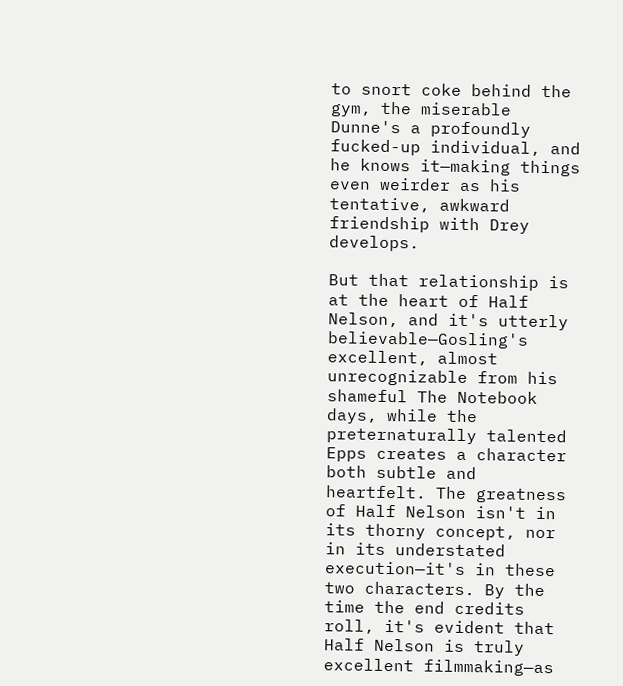to snort coke behind the gym, the miserable Dunne's a profoundly fucked-up individual, and he knows it—making things even weirder as his tentative, awkward friendship with Drey develops.

But that relationship is at the heart of Half Nelson, and it's utterly believable—Gosling's excellent, almost unrecognizable from his shameful The Notebook days, while the preternaturally talented Epps creates a character both subtle and heartfelt. The greatness of Half Nelson isn't in its thorny concept, nor in its understated execution—it's in these two characters. By the time the end credits roll, it's evident that Half Nelson is truly excellent filmmaking—as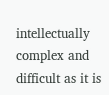intellectually complex and difficult as it is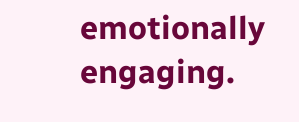emotionally engaging.